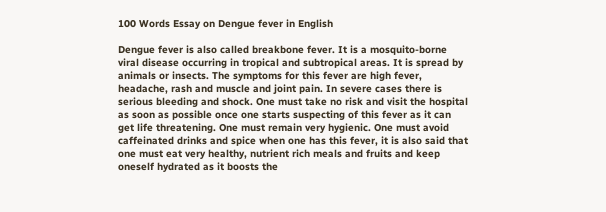100 Words Essay on Dengue fever in English

Dengue fever is also called breakbone fever. It is a mosquito-borne viral disease occurring in tropical and subtropical areas. It is spread by animals or insects. The symptoms for this fever are high fever, headache, rash and muscle and joint pain. In severe cases there is serious bleeding and shock. One must take no risk and visit the hospital as soon as possible once one starts suspecting of this fever as it can get life threatening. One must remain very hygienic. One must avoid caffeinated drinks and spice when one has this fever, it is also said that one must eat very healthy, nutrient rich meals and fruits and keep oneself hydrated as it boosts the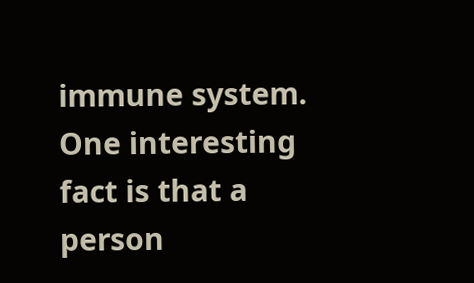immune system.  One interesting fact is that a person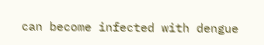can become infected with dengue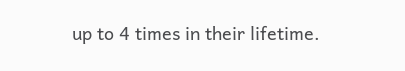up to 4 times in their lifetime.